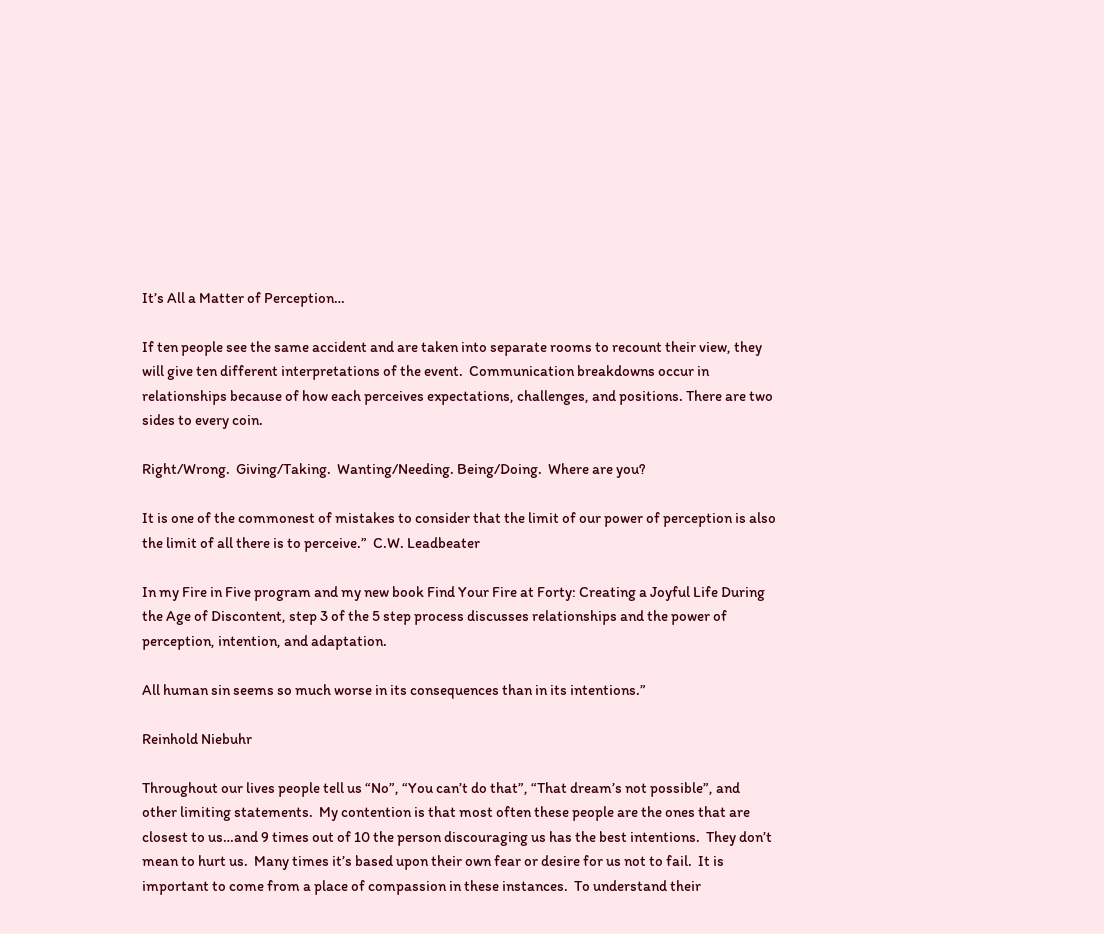It’s All a Matter of Perception…

If ten people see the same accident and are taken into separate rooms to recount their view, they will give ten different interpretations of the event.  Communication breakdowns occur in relationships because of how each perceives expectations, challenges, and positions. There are two sides to every coin.

Right/Wrong.  Giving/Taking.  Wanting/Needing. Being/Doing.  Where are you?

It is one of the commonest of mistakes to consider that the limit of our power of perception is also the limit of all there is to perceive.”  C.W. Leadbeater

In my Fire in Five program and my new book Find Your Fire at Forty: Creating a Joyful Life During the Age of Discontent, step 3 of the 5 step process discusses relationships and the power of perception, intention, and adaptation.

All human sin seems so much worse in its consequences than in its intentions.”

Reinhold Niebuhr

Throughout our lives people tell us “No”, “You can’t do that”, “That dream’s not possible”, and other limiting statements.  My contention is that most often these people are the ones that are closest to us…and 9 times out of 10 the person discouraging us has the best intentions.  They don’t mean to hurt us.  Many times it’s based upon their own fear or desire for us not to fail.  It is important to come from a place of compassion in these instances.  To understand their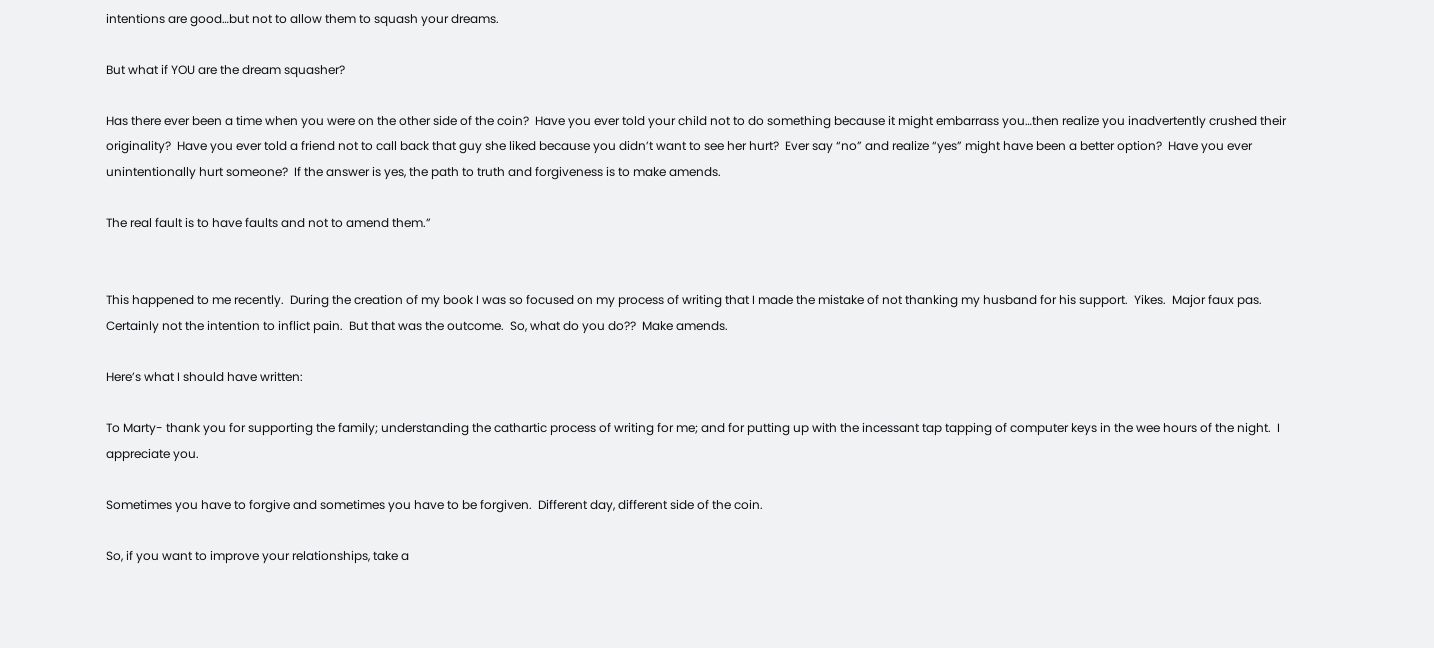intentions are good…but not to allow them to squash your dreams.

But what if YOU are the dream squasher?

Has there ever been a time when you were on the other side of the coin?  Have you ever told your child not to do something because it might embarrass you…then realize you inadvertently crushed their originality?  Have you ever told a friend not to call back that guy she liked because you didn’t want to see her hurt?  Ever say “no” and realize “yes” might have been a better option?  Have you ever unintentionally hurt someone?  If the answer is yes, the path to truth and forgiveness is to make amends.

The real fault is to have faults and not to amend them.”


This happened to me recently.  During the creation of my book I was so focused on my process of writing that I made the mistake of not thanking my husband for his support.  Yikes.  Major faux pas.  Certainly not the intention to inflict pain.  But that was the outcome.  So, what do you do??  Make amends.

Here’s what I should have written:

To Marty- thank you for supporting the family; understanding the cathartic process of writing for me; and for putting up with the incessant tap tapping of computer keys in the wee hours of the night.  I appreciate you.

Sometimes you have to forgive and sometimes you have to be forgiven.  Different day, different side of the coin.

So, if you want to improve your relationships, take a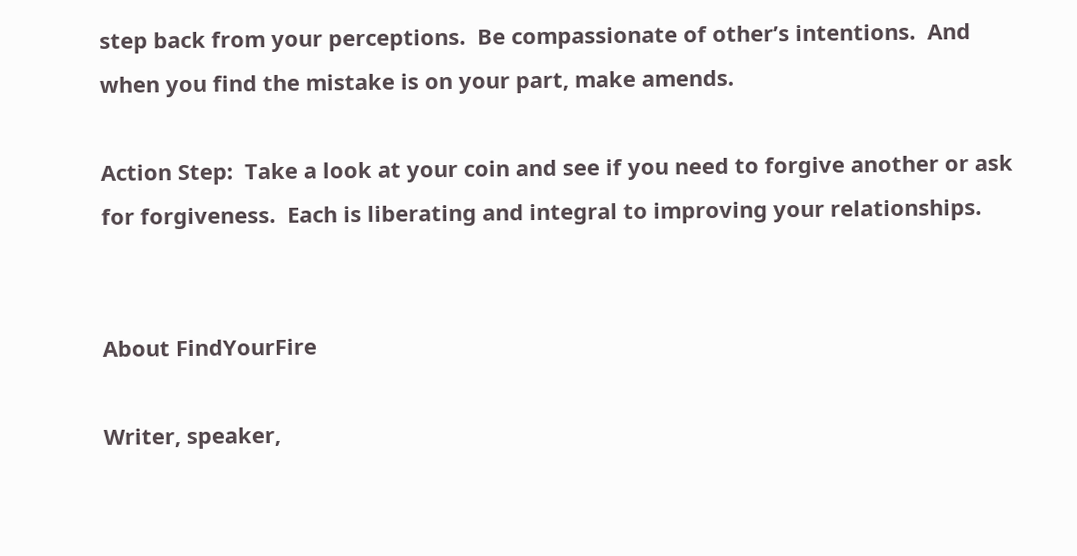step back from your perceptions.  Be compassionate of other’s intentions.  And when you find the mistake is on your part, make amends.

Action Step:  Take a look at your coin and see if you need to forgive another or ask for forgiveness.  Each is liberating and integral to improving your relationships.


About FindYourFire

Writer, speaker,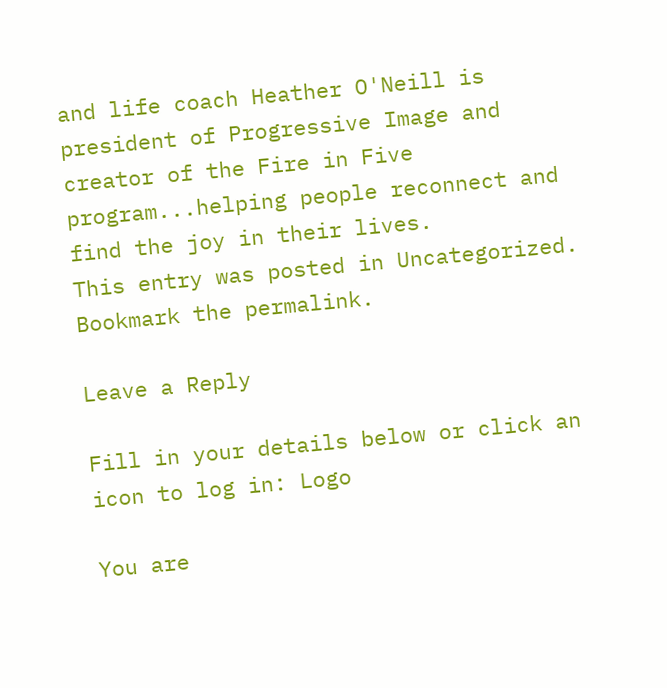and life coach Heather O'Neill is president of Progressive Image and creator of the Fire in Five program...helping people reconnect and find the joy in their lives.
This entry was posted in Uncategorized. Bookmark the permalink.

Leave a Reply

Fill in your details below or click an icon to log in: Logo

You are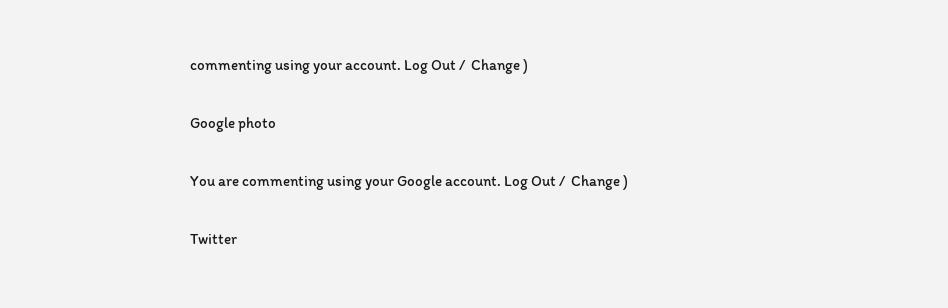commenting using your account. Log Out /  Change )

Google photo

You are commenting using your Google account. Log Out /  Change )

Twitter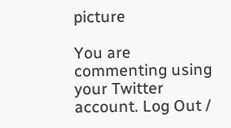picture

You are commenting using your Twitter account. Log Out /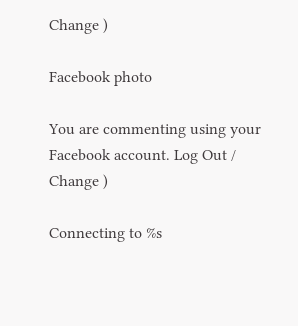Change )

Facebook photo

You are commenting using your Facebook account. Log Out /  Change )

Connecting to %s